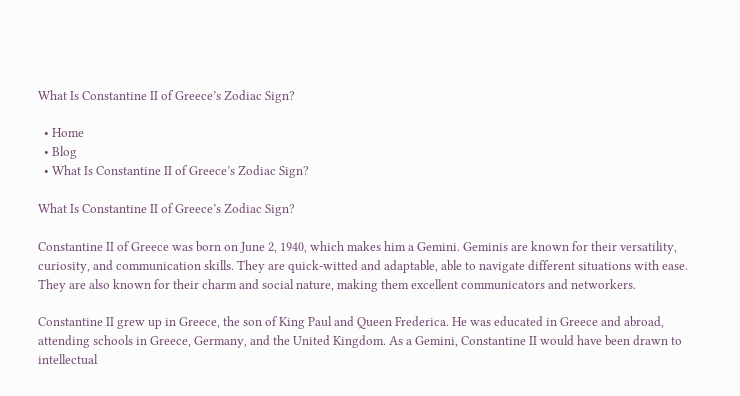What Is Constantine II of Greece’s Zodiac Sign?

  • Home
  • Blog
  • What Is Constantine II of Greece’s Zodiac Sign?

What Is Constantine II of Greece’s Zodiac Sign?

Constantine II of Greece was born on June 2, 1940, which makes him a Gemini. Geminis are known for their versatility, curiosity, and communication skills. They are quick-witted and adaptable, able to navigate different situations with ease. They are also known for their charm and social nature, making them excellent communicators and networkers.

Constantine II grew up in Greece, the son of King Paul and Queen Frederica. He was educated in Greece and abroad, attending schools in Greece, Germany, and the United Kingdom. As a Gemini, Constantine II would have been drawn to intellectual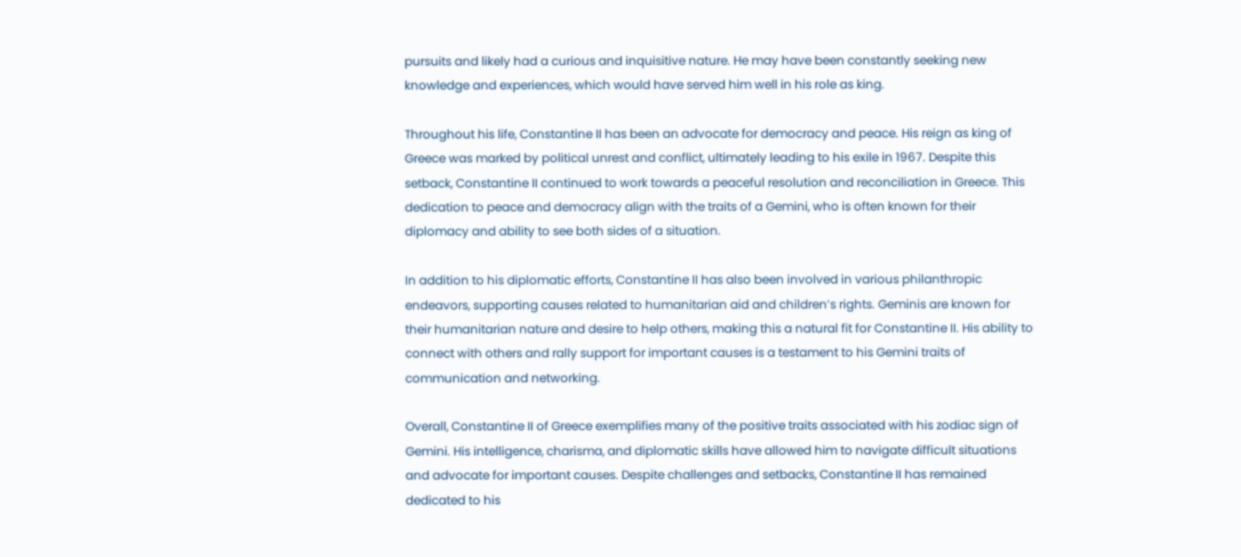pursuits and likely had a curious and inquisitive nature. He may have been constantly seeking new knowledge and experiences, which would have served him well in his role as king.

Throughout his life, Constantine II has been an advocate for democracy and peace. His reign as king of Greece was marked by political unrest and conflict, ultimately leading to his exile in 1967. Despite this setback, Constantine II continued to work towards a peaceful resolution and reconciliation in Greece. This dedication to peace and democracy align with the traits of a Gemini, who is often known for their diplomacy and ability to see both sides of a situation.

In addition to his diplomatic efforts, Constantine II has also been involved in various philanthropic endeavors, supporting causes related to humanitarian aid and children’s rights. Geminis are known for their humanitarian nature and desire to help others, making this a natural fit for Constantine II. His ability to connect with others and rally support for important causes is a testament to his Gemini traits of communication and networking.

Overall, Constantine II of Greece exemplifies many of the positive traits associated with his zodiac sign of Gemini. His intelligence, charisma, and diplomatic skills have allowed him to navigate difficult situations and advocate for important causes. Despite challenges and setbacks, Constantine II has remained dedicated to his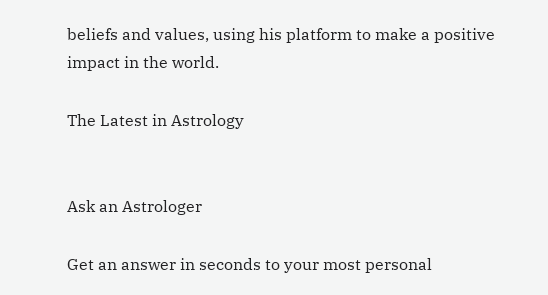beliefs and values, using his platform to make a positive impact in the world.

The Latest in Astrology


Ask an Astrologer

Get an answer in seconds to your most personal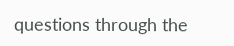questions through the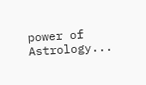power of Astrology...